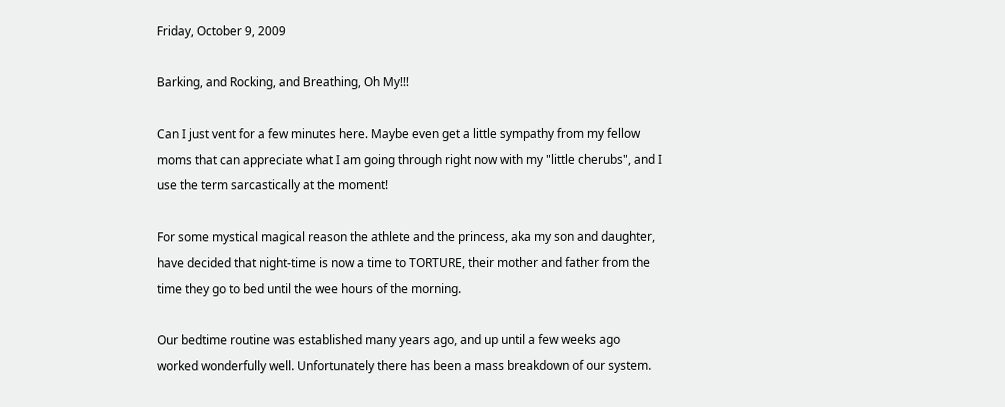Friday, October 9, 2009

Barking, and Rocking, and Breathing, Oh My!!!

Can I just vent for a few minutes here. Maybe even get a little sympathy from my fellow moms that can appreciate what I am going through right now with my "little cherubs", and I use the term sarcastically at the moment!

For some mystical magical reason the athlete and the princess, aka my son and daughter, have decided that night-time is now a time to TORTURE, their mother and father from the time they go to bed until the wee hours of the morning.

Our bedtime routine was established many years ago, and up until a few weeks ago worked wonderfully well. Unfortunately there has been a mass breakdown of our system.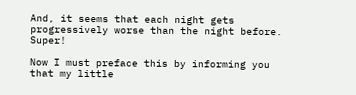And, it seems that each night gets progressively worse than the night before. Super!

Now I must preface this by informing you that my little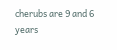cherubs are 9 and 6 years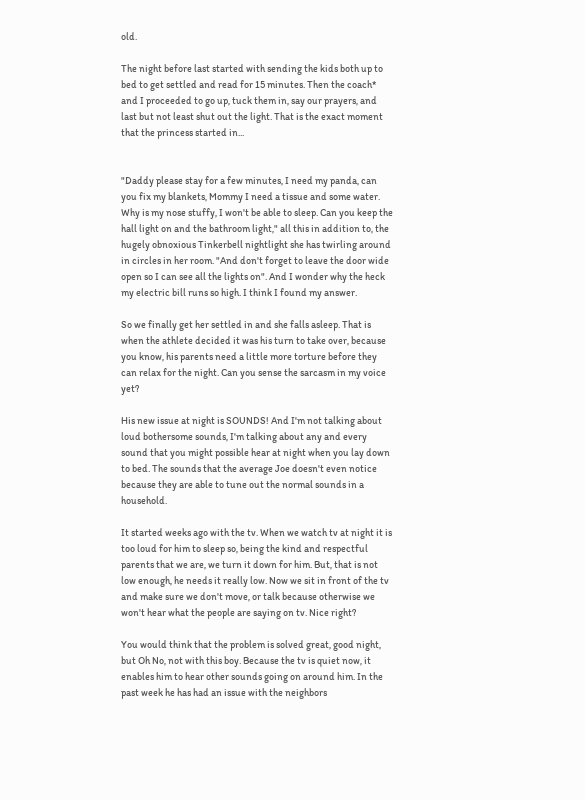old.

The night before last started with sending the kids both up to bed to get settled and read for 15 minutes. Then the coach* and I proceeded to go up, tuck them in, say our prayers, and last but not least shut out the light. That is the exact moment that the princess started in...


"Daddy please stay for a few minutes, I need my panda, can you fix my blankets, Mommy I need a tissue and some water. Why is my nose stuffy, I won't be able to sleep. Can you keep the hall light on and the bathroom light," all this in addition to, the hugely obnoxious Tinkerbell nightlight she has twirling around in circles in her room. "And don't forget to leave the door wide open so I can see all the lights on". And I wonder why the heck my electric bill runs so high. I think I found my answer.

So we finally get her settled in and she falls asleep. That is when the athlete decided it was his turn to take over, because you know, his parents need a little more torture before they can relax for the night. Can you sense the sarcasm in my voice yet?

His new issue at night is SOUNDS! And I'm not talking about loud bothersome sounds, I'm talking about any and every sound that you might possible hear at night when you lay down to bed. The sounds that the average Joe doesn't even notice because they are able to tune out the normal sounds in a household.

It started weeks ago with the tv. When we watch tv at night it is too loud for him to sleep so, being the kind and respectful parents that we are, we turn it down for him. But, that is not low enough, he needs it really low. Now we sit in front of the tv and make sure we don't move, or talk because otherwise we won't hear what the people are saying on tv. Nice right?

You would think that the problem is solved great, good night, but Oh No, not with this boy. Because the tv is quiet now, it enables him to hear other sounds going on around him. In the past week he has had an issue with the neighbors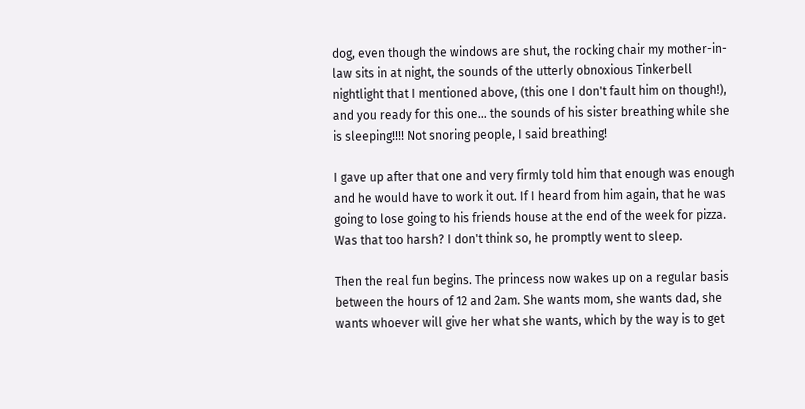dog, even though the windows are shut, the rocking chair my mother-in-law sits in at night, the sounds of the utterly obnoxious Tinkerbell nightlight that I mentioned above, (this one I don't fault him on though!), and you ready for this one... the sounds of his sister breathing while she is sleeping!!!! Not snoring people, I said breathing!

I gave up after that one and very firmly told him that enough was enough and he would have to work it out. If I heard from him again, that he was going to lose going to his friends house at the end of the week for pizza. Was that too harsh? I don't think so, he promptly went to sleep.

Then the real fun begins. The princess now wakes up on a regular basis between the hours of 12 and 2am. She wants mom, she wants dad, she wants whoever will give her what she wants, which by the way is to get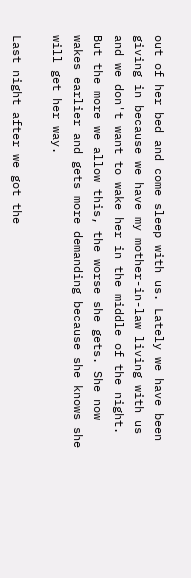out of her bed and come sleep with us. Lately we have been giving in because we have my mother-in-law living with us and we don't want to wake her in the middle of the night. But the more we allow this, the worse she gets. She now wakes earlier and gets more demanding because she knows she will get her way.

Last night after we got the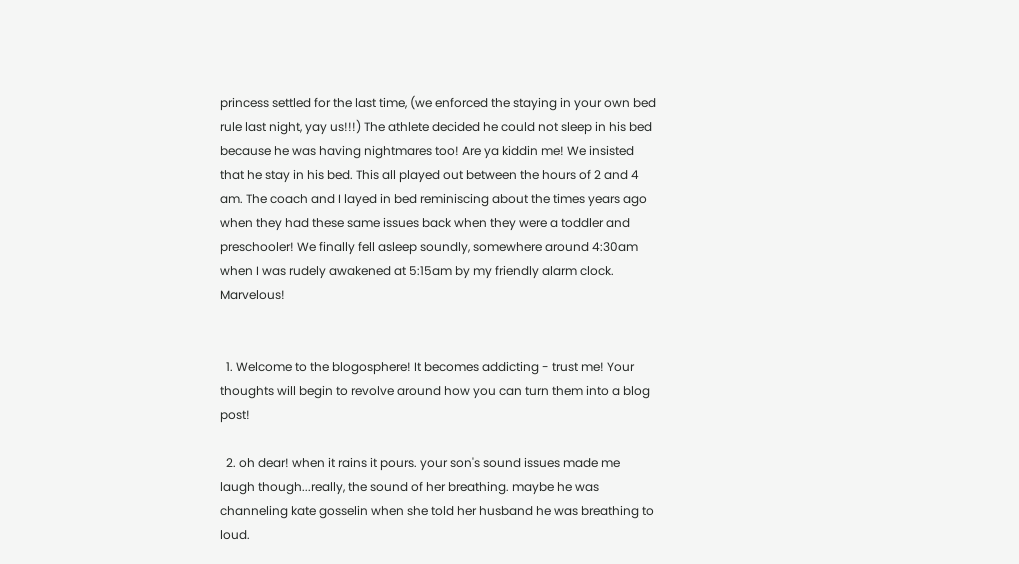princess settled for the last time, (we enforced the staying in your own bed rule last night, yay us!!!) The athlete decided he could not sleep in his bed because he was having nightmares too! Are ya kiddin me! We insisted that he stay in his bed. This all played out between the hours of 2 and 4 am. The coach and I layed in bed reminiscing about the times years ago when they had these same issues back when they were a toddler and preschooler! We finally fell asleep soundly, somewhere around 4:30am when I was rudely awakened at 5:15am by my friendly alarm clock. Marvelous!


  1. Welcome to the blogosphere! It becomes addicting - trust me! Your thoughts will begin to revolve around how you can turn them into a blog post!

  2. oh dear! when it rains it pours. your son's sound issues made me laugh though...really, the sound of her breathing. maybe he was channeling kate gosselin when she told her husband he was breathing to loud.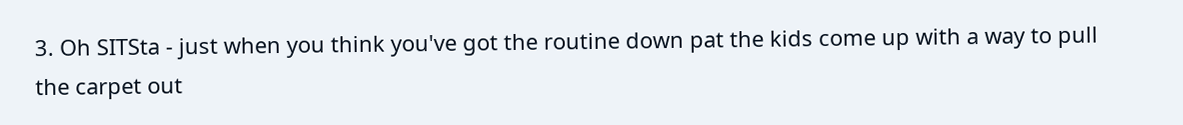3. Oh SITSta - just when you think you've got the routine down pat the kids come up with a way to pull the carpet out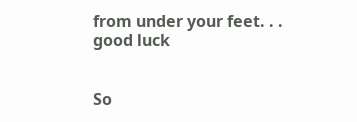from under your feet. . . good luck


So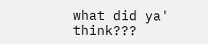what did ya' think???